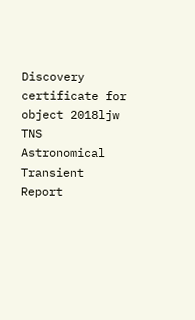Discovery certificate for object 2018ljw
TNS Astronomical Transient Report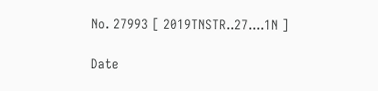No. 27993 [ 2019TNSTR..27....1N ]

Date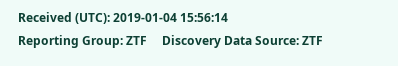Received (UTC): 2019-01-04 15:56:14
Reporting Group: ZTF     Discovery Data Source: ZTF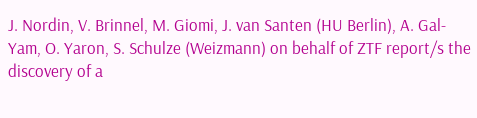J. Nordin, V. Brinnel, M. Giomi, J. van Santen (HU Berlin), A. Gal-Yam, O. Yaron, S. Schulze (Weizmann) on behalf of ZTF report/s the discovery of a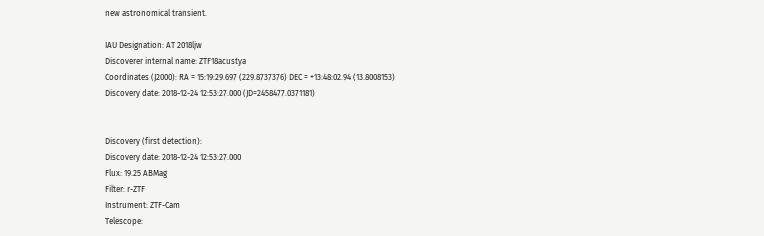new astronomical transient.

IAU Designation: AT 2018ljw
Discoverer internal name: ZTF18acustya
Coordinates (J2000): RA = 15:19:29.697 (229.8737376) DEC = +13:48:02.94 (13.8008153)
Discovery date: 2018-12-24 12:53:27.000 (JD=2458477.0371181)


Discovery (first detection):
Discovery date: 2018-12-24 12:53:27.000
Flux: 19.25 ABMag
Filter: r-ZTF
Instrument: ZTF-Cam
Telescope: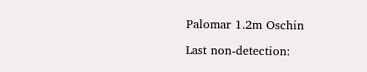Palomar 1.2m Oschin

Last non-detection: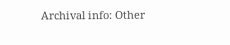Archival info: Other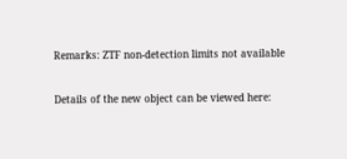Remarks: ZTF non-detection limits not available

Details of the new object can be viewed here: